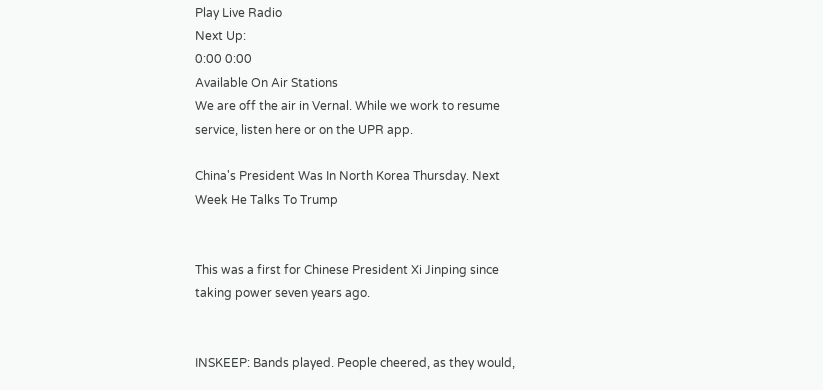Play Live Radio
Next Up:
0:00 0:00
Available On Air Stations
We are off the air in Vernal. While we work to resume service, listen here or on the UPR app.

China's President Was In North Korea Thursday. Next Week He Talks To Trump


This was a first for Chinese President Xi Jinping since taking power seven years ago.


INSKEEP: Bands played. People cheered, as they would,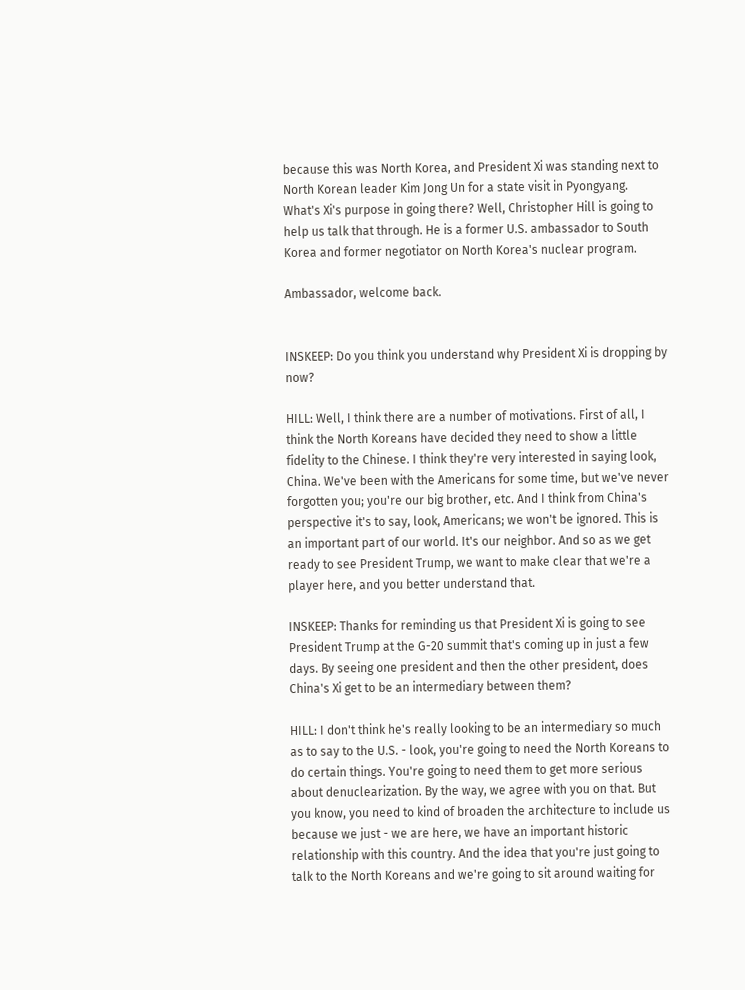because this was North Korea, and President Xi was standing next to North Korean leader Kim Jong Un for a state visit in Pyongyang. What's Xi's purpose in going there? Well, Christopher Hill is going to help us talk that through. He is a former U.S. ambassador to South Korea and former negotiator on North Korea's nuclear program.

Ambassador, welcome back.


INSKEEP: Do you think you understand why President Xi is dropping by now?

HILL: Well, I think there are a number of motivations. First of all, I think the North Koreans have decided they need to show a little fidelity to the Chinese. I think they're very interested in saying look, China. We've been with the Americans for some time, but we've never forgotten you; you're our big brother, etc. And I think from China's perspective it's to say, look, Americans; we won't be ignored. This is an important part of our world. It's our neighbor. And so as we get ready to see President Trump, we want to make clear that we're a player here, and you better understand that.

INSKEEP: Thanks for reminding us that President Xi is going to see President Trump at the G-20 summit that's coming up in just a few days. By seeing one president and then the other president, does China's Xi get to be an intermediary between them?

HILL: I don't think he's really looking to be an intermediary so much as to say to the U.S. - look, you're going to need the North Koreans to do certain things. You're going to need them to get more serious about denuclearization. By the way, we agree with you on that. But you know, you need to kind of broaden the architecture to include us because we just - we are here, we have an important historic relationship with this country. And the idea that you're just going to talk to the North Koreans and we're going to sit around waiting for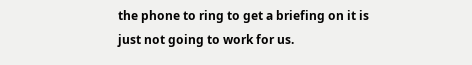the phone to ring to get a briefing on it is just not going to work for us.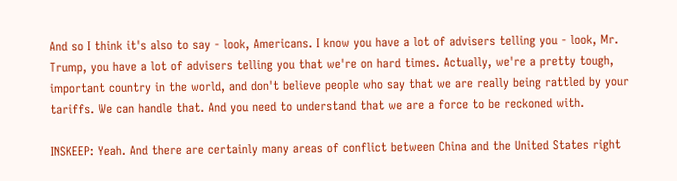And so I think it's also to say - look, Americans. I know you have a lot of advisers telling you - look, Mr. Trump, you have a lot of advisers telling you that we're on hard times. Actually, we're a pretty tough, important country in the world, and don't believe people who say that we are really being rattled by your tariffs. We can handle that. And you need to understand that we are a force to be reckoned with.

INSKEEP: Yeah. And there are certainly many areas of conflict between China and the United States right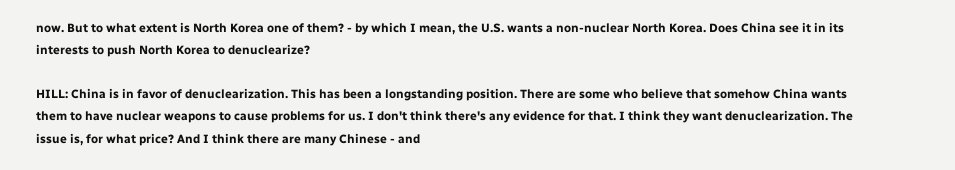now. But to what extent is North Korea one of them? - by which I mean, the U.S. wants a non-nuclear North Korea. Does China see it in its interests to push North Korea to denuclearize?

HILL: China is in favor of denuclearization. This has been a longstanding position. There are some who believe that somehow China wants them to have nuclear weapons to cause problems for us. I don't think there's any evidence for that. I think they want denuclearization. The issue is, for what price? And I think there are many Chinese - and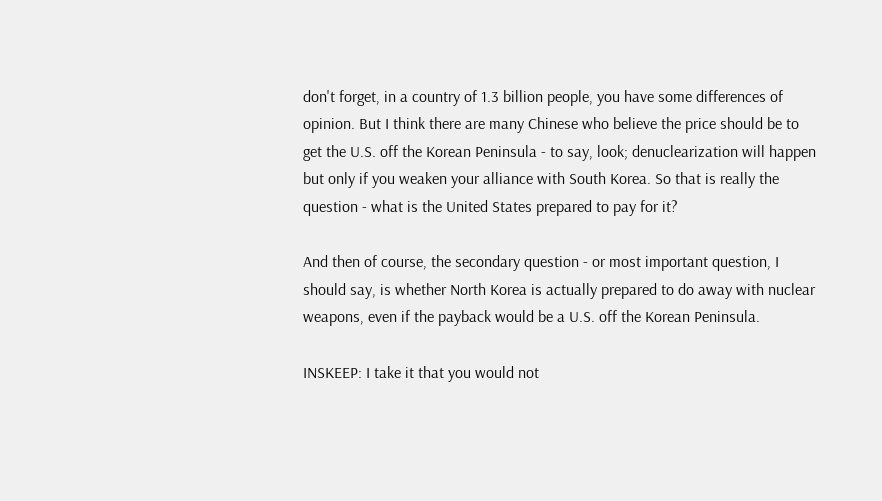don't forget, in a country of 1.3 billion people, you have some differences of opinion. But I think there are many Chinese who believe the price should be to get the U.S. off the Korean Peninsula - to say, look; denuclearization will happen but only if you weaken your alliance with South Korea. So that is really the question - what is the United States prepared to pay for it?

And then of course, the secondary question - or most important question, I should say, is whether North Korea is actually prepared to do away with nuclear weapons, even if the payback would be a U.S. off the Korean Peninsula.

INSKEEP: I take it that you would not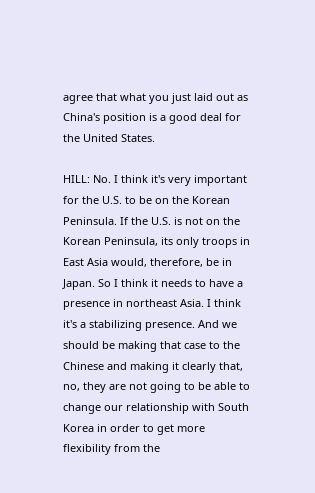agree that what you just laid out as China's position is a good deal for the United States.

HILL: No. I think it's very important for the U.S. to be on the Korean Peninsula. If the U.S. is not on the Korean Peninsula, its only troops in East Asia would, therefore, be in Japan. So I think it needs to have a presence in northeast Asia. I think it's a stabilizing presence. And we should be making that case to the Chinese and making it clearly that, no, they are not going to be able to change our relationship with South Korea in order to get more flexibility from the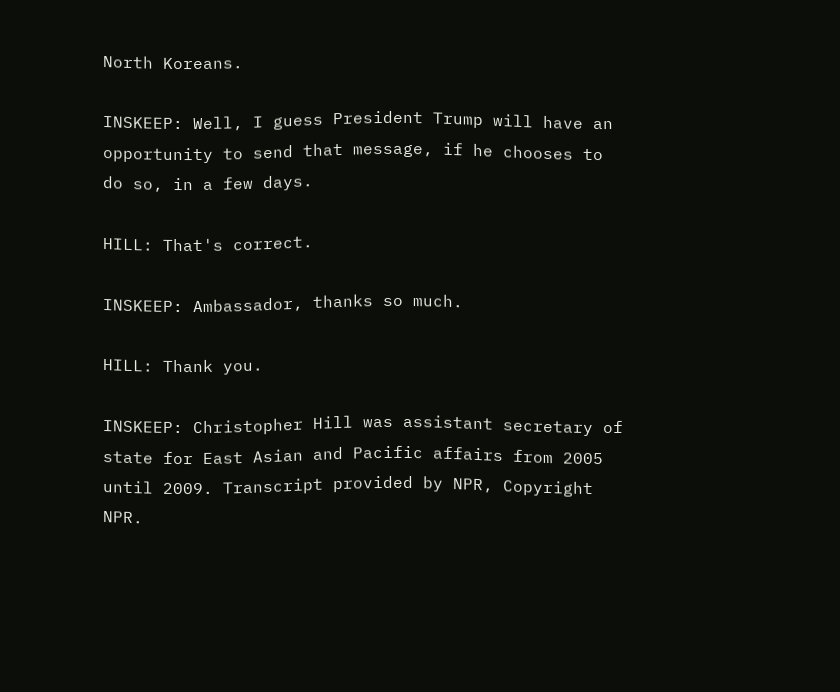North Koreans.

INSKEEP: Well, I guess President Trump will have an opportunity to send that message, if he chooses to do so, in a few days.

HILL: That's correct.

INSKEEP: Ambassador, thanks so much.

HILL: Thank you.

INSKEEP: Christopher Hill was assistant secretary of state for East Asian and Pacific affairs from 2005 until 2009. Transcript provided by NPR, Copyright NPR.